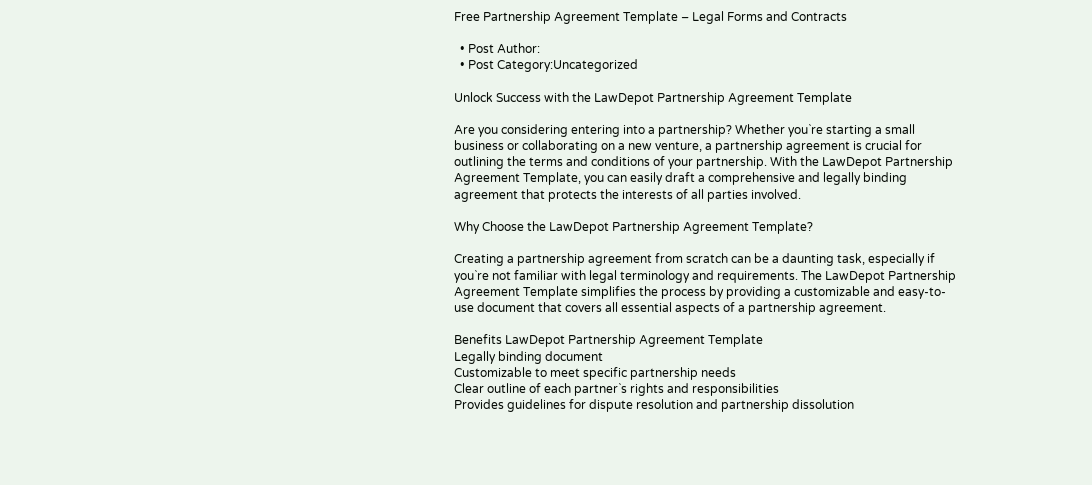Free Partnership Agreement Template – Legal Forms and Contracts

  • Post Author:
  • Post Category:Uncategorized

Unlock Success with the LawDepot Partnership Agreement Template

Are you considering entering into a partnership? Whether you`re starting a small business or collaborating on a new venture, a partnership agreement is crucial for outlining the terms and conditions of your partnership. With the LawDepot Partnership Agreement Template, you can easily draft a comprehensive and legally binding agreement that protects the interests of all parties involved.

Why Choose the LawDepot Partnership Agreement Template?

Creating a partnership agreement from scratch can be a daunting task, especially if you`re not familiar with legal terminology and requirements. The LawDepot Partnership Agreement Template simplifies the process by providing a customizable and easy-to-use document that covers all essential aspects of a partnership agreement.

Benefits LawDepot Partnership Agreement Template
Legally binding document
Customizable to meet specific partnership needs
Clear outline of each partner`s rights and responsibilities
Provides guidelines for dispute resolution and partnership dissolution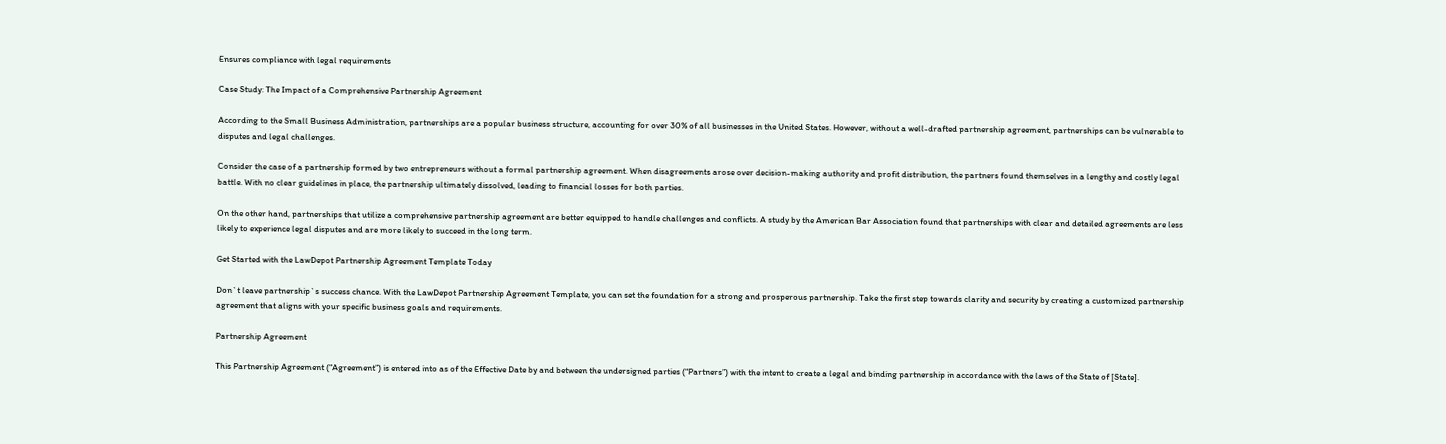Ensures compliance with legal requirements

Case Study: The Impact of a Comprehensive Partnership Agreement

According to the Small Business Administration, partnerships are a popular business structure, accounting for over 30% of all businesses in the United States. However, without a well-drafted partnership agreement, partnerships can be vulnerable to disputes and legal challenges.

Consider the case of a partnership formed by two entrepreneurs without a formal partnership agreement. When disagreements arose over decision-making authority and profit distribution, the partners found themselves in a lengthy and costly legal battle. With no clear guidelines in place, the partnership ultimately dissolved, leading to financial losses for both parties.

On the other hand, partnerships that utilize a comprehensive partnership agreement are better equipped to handle challenges and conflicts. A study by the American Bar Association found that partnerships with clear and detailed agreements are less likely to experience legal disputes and are more likely to succeed in the long term.

Get Started with the LawDepot Partnership Agreement Template Today

Don`t leave partnership`s success chance. With the LawDepot Partnership Agreement Template, you can set the foundation for a strong and prosperous partnership. Take the first step towards clarity and security by creating a customized partnership agreement that aligns with your specific business goals and requirements.

Partnership Agreement

This Partnership Agreement (“Agreement”) is entered into as of the Effective Date by and between the undersigned parties (“Partners”) with the intent to create a legal and binding partnership in accordance with the laws of the State of [State].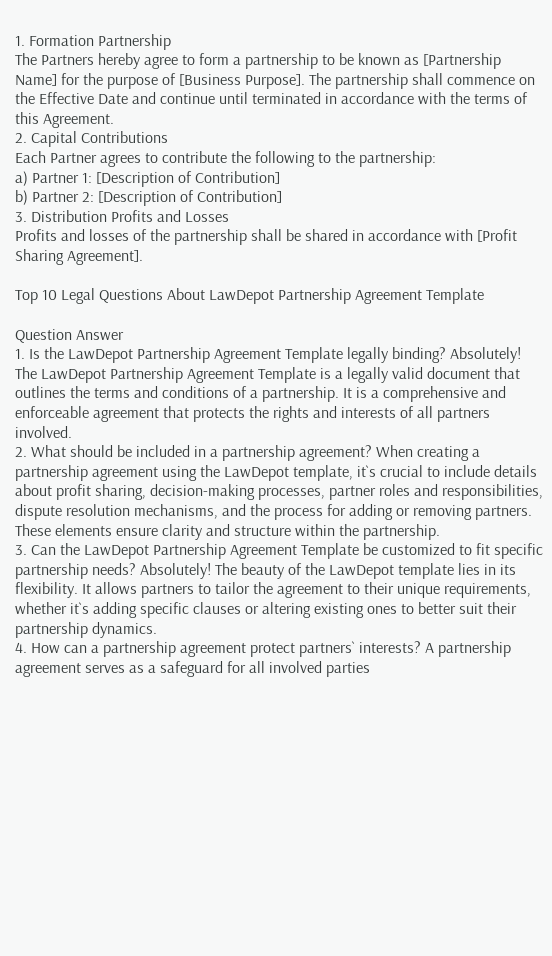1. Formation Partnership
The Partners hereby agree to form a partnership to be known as [Partnership Name] for the purpose of [Business Purpose]. The partnership shall commence on the Effective Date and continue until terminated in accordance with the terms of this Agreement.
2. Capital Contributions
Each Partner agrees to contribute the following to the partnership:
a) Partner 1: [Description of Contribution]
b) Partner 2: [Description of Contribution]
3. Distribution Profits and Losses
Profits and losses of the partnership shall be shared in accordance with [Profit Sharing Agreement].

Top 10 Legal Questions About LawDepot Partnership Agreement Template

Question Answer
1. Is the LawDepot Partnership Agreement Template legally binding? Absolutely! The LawDepot Partnership Agreement Template is a legally valid document that outlines the terms and conditions of a partnership. It is a comprehensive and enforceable agreement that protects the rights and interests of all partners involved.
2. What should be included in a partnership agreement? When creating a partnership agreement using the LawDepot template, it`s crucial to include details about profit sharing, decision-making processes, partner roles and responsibilities, dispute resolution mechanisms, and the process for adding or removing partners. These elements ensure clarity and structure within the partnership.
3. Can the LawDepot Partnership Agreement Template be customized to fit specific partnership needs? Absolutely! The beauty of the LawDepot template lies in its flexibility. It allows partners to tailor the agreement to their unique requirements, whether it`s adding specific clauses or altering existing ones to better suit their partnership dynamics.
4. How can a partnership agreement protect partners` interests? A partnership agreement serves as a safeguard for all involved parties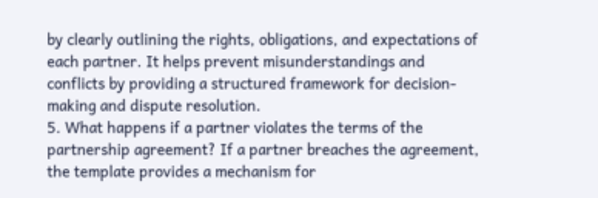by clearly outlining the rights, obligations, and expectations of each partner. It helps prevent misunderstandings and conflicts by providing a structured framework for decision-making and dispute resolution.
5. What happens if a partner violates the terms of the partnership agreement? If a partner breaches the agreement, the template provides a mechanism for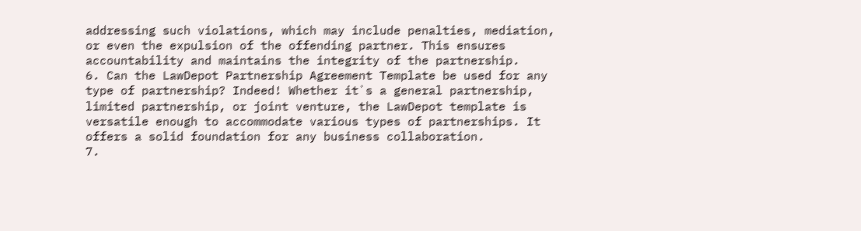addressing such violations, which may include penalties, mediation, or even the expulsion of the offending partner. This ensures accountability and maintains the integrity of the partnership.
6. Can the LawDepot Partnership Agreement Template be used for any type of partnership? Indeed! Whether it`s a general partnership, limited partnership, or joint venture, the LawDepot template is versatile enough to accommodate various types of partnerships. It offers a solid foundation for any business collaboration.
7.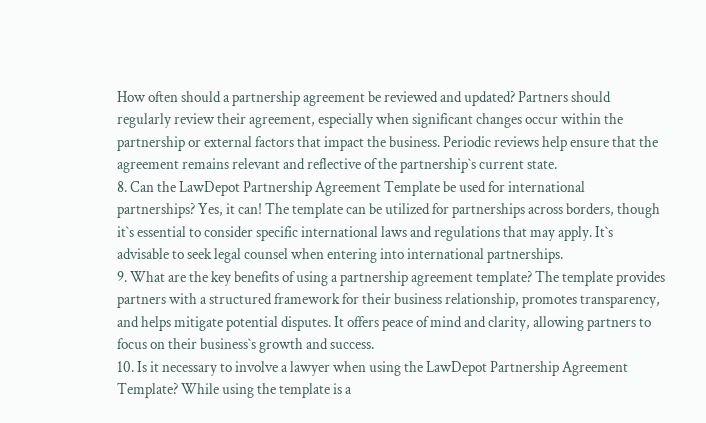How often should a partnership agreement be reviewed and updated? Partners should regularly review their agreement, especially when significant changes occur within the partnership or external factors that impact the business. Periodic reviews help ensure that the agreement remains relevant and reflective of the partnership`s current state.
8. Can the LawDepot Partnership Agreement Template be used for international partnerships? Yes, it can! The template can be utilized for partnerships across borders, though it`s essential to consider specific international laws and regulations that may apply. It`s advisable to seek legal counsel when entering into international partnerships.
9. What are the key benefits of using a partnership agreement template? The template provides partners with a structured framework for their business relationship, promotes transparency, and helps mitigate potential disputes. It offers peace of mind and clarity, allowing partners to focus on their business`s growth and success.
10. Is it necessary to involve a lawyer when using the LawDepot Partnership Agreement Template? While using the template is a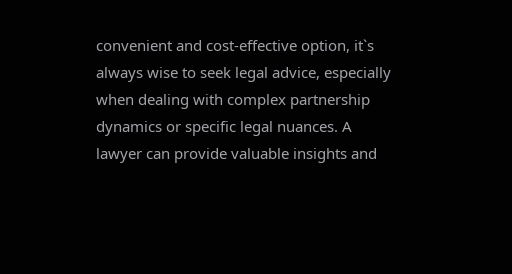convenient and cost-effective option, it`s always wise to seek legal advice, especially when dealing with complex partnership dynamics or specific legal nuances. A lawyer can provide valuable insights and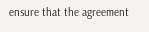ensure that the agreement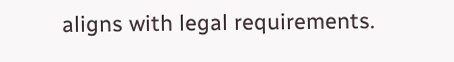aligns with legal requirements.